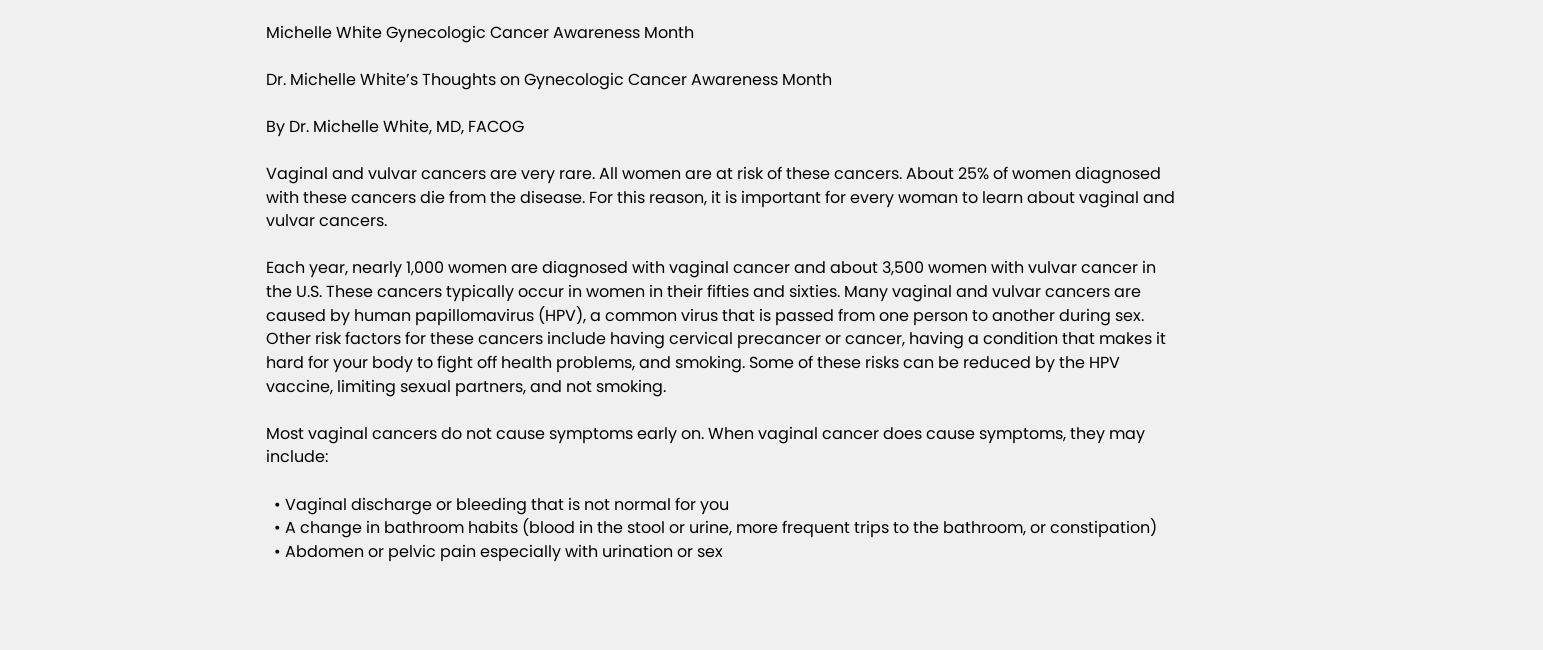Michelle White Gynecologic Cancer Awareness Month

Dr. Michelle White’s Thoughts on Gynecologic Cancer Awareness Month

By Dr. Michelle White, MD, FACOG

Vaginal and vulvar cancers are very rare. All women are at risk of these cancers. About 25% of women diagnosed with these cancers die from the disease. For this reason, it is important for every woman to learn about vaginal and vulvar cancers.

Each year, nearly 1,000 women are diagnosed with vaginal cancer and about 3,500 women with vulvar cancer in the U.S. These cancers typically occur in women in their fifties and sixties. Many vaginal and vulvar cancers are caused by human papillomavirus (HPV), a common virus that is passed from one person to another during sex. Other risk factors for these cancers include having cervical precancer or cancer, having a condition that makes it hard for your body to fight off health problems, and smoking. Some of these risks can be reduced by the HPV vaccine, limiting sexual partners, and not smoking.

Most vaginal cancers do not cause symptoms early on. When vaginal cancer does cause symptoms, they may include:

  • Vaginal discharge or bleeding that is not normal for you
  • A change in bathroom habits (blood in the stool or urine, more frequent trips to the bathroom, or constipation)
  • Abdomen or pelvic pain especially with urination or sex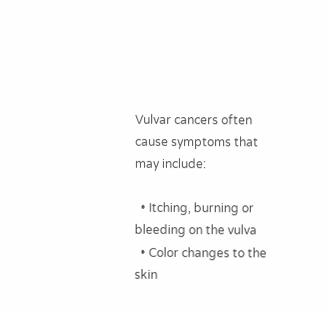Vulvar cancers often cause symptoms that may include:

  • Itching, burning or bleeding on the vulva
  • Color changes to the skin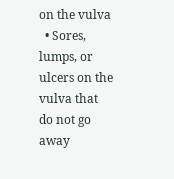on the vulva
  • Sores, lumps, or ulcers on the vulva that do not go away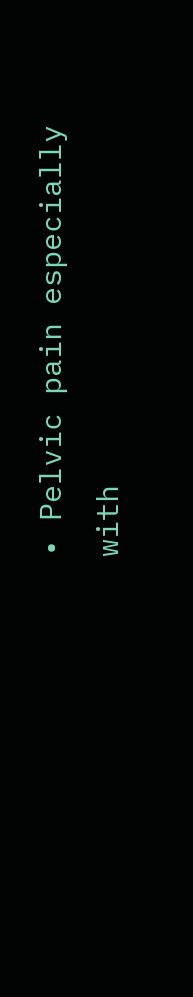• Pelvic pain especially with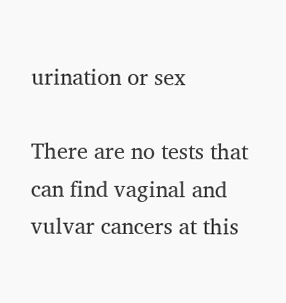urination or sex

There are no tests that can find vaginal and vulvar cancers at this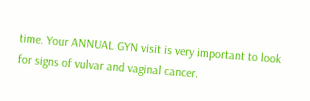time. Your ANNUAL GYN visit is very important to look for signs of vulvar and vaginal cancer.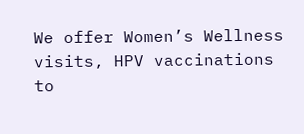We offer Women’s Wellness visits, HPV vaccinations to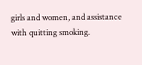girls and women, and assistance with quitting smoking.